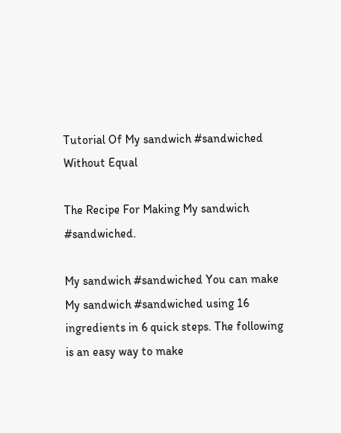Tutorial Of My sandwich #sandwiched Without Equal

The Recipe For Making My sandwich #sandwiched.

My sandwich #sandwiched You can make My sandwich #sandwiched using 16 ingredients in 6 quick steps. The following is an easy way to make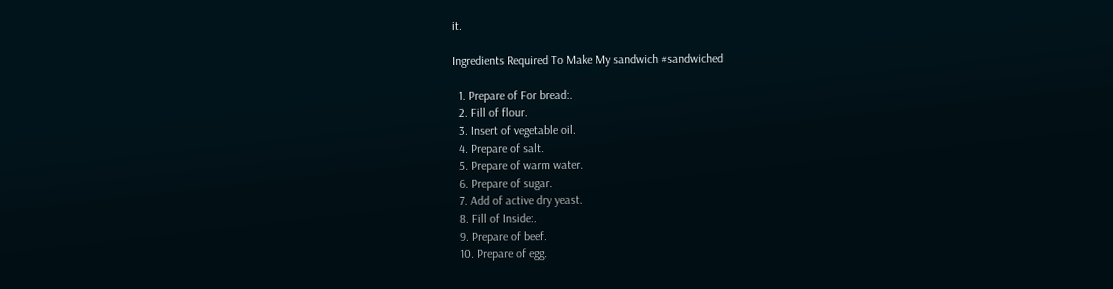it.

Ingredients Required To Make My sandwich #sandwiched

  1. Prepare of For bread:.
  2. Fill of flour.
  3. Insert of vegetable oil.
  4. Prepare of salt.
  5. Prepare of warm water.
  6. Prepare of sugar.
  7. Add of active dry yeast.
  8. Fill of Inside:.
  9. Prepare of beef.
  10. Prepare of egg.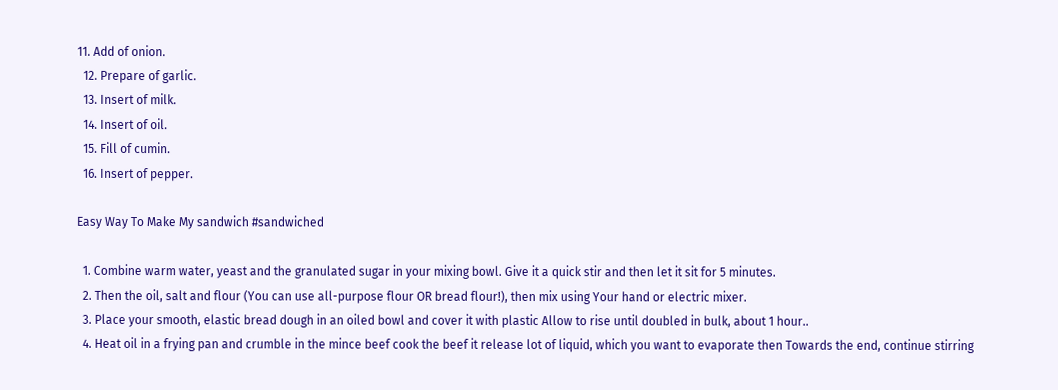11. Add of onion.
  12. Prepare of garlic.
  13. Insert of milk.
  14. Insert of oil.
  15. Fill of cumin.
  16. Insert of pepper.

Easy Way To Make My sandwich #sandwiched

  1. Combine warm water, yeast and the granulated sugar in your mixing bowl. Give it a quick stir and then let it sit for 5 minutes.
  2. Then the oil, salt and flour (You can use all-purpose flour OR bread flour!), then mix using Your hand or electric mixer.
  3. Place your smooth, elastic bread dough in an oiled bowl and cover it with plastic Allow to rise until doubled in bulk, about 1 hour..
  4. Heat oil in a frying pan and crumble in the mince beef cook the beef it release lot of liquid, which you want to evaporate then Towards the end, continue stirring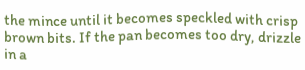the mince until it becomes speckled with crisp brown bits. If the pan becomes too dry, drizzle in a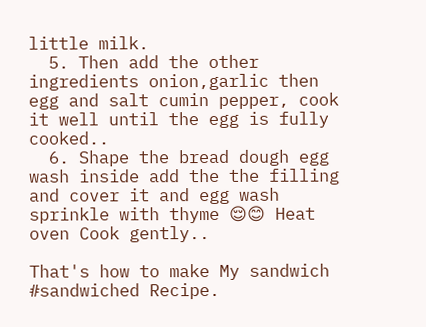little milk.
  5. Then add the other ingredients onion,garlic then egg and salt cumin pepper, cook it well until the egg is fully cooked..
  6. Shape the bread dough egg wash inside add the the filling and cover it and egg wash sprinkle with thyme 😌😊 Heat oven Cook gently..

That's how to make My sandwich #sandwiched Recipe.